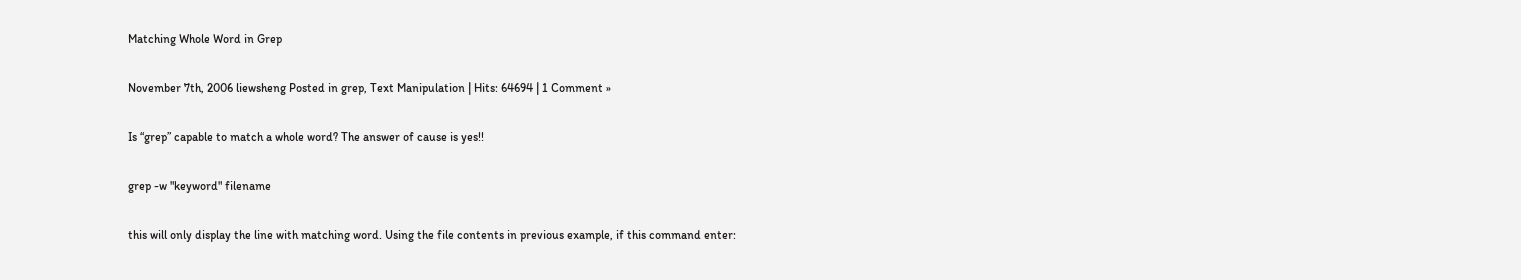Matching Whole Word in Grep

November 7th, 2006 liewsheng Posted in grep, Text Manipulation | Hits: 64694 | 1 Comment »

Is “grep” capable to match a whole word? The answer of cause is yes!!

grep -w "keyword" filename

this will only display the line with matching word. Using the file contents in previous example, if this command enter: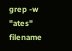grep -w "ates" filename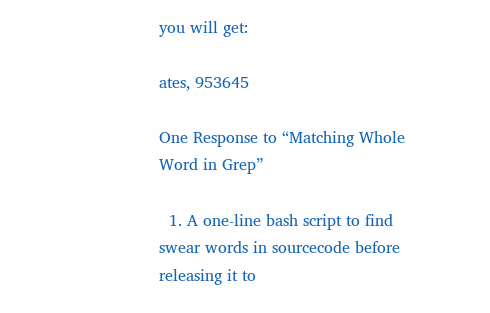you will get:

ates, 953645

One Response to “Matching Whole Word in Grep”

  1. A one-line bash script to find swear words in sourcecode before releasing it to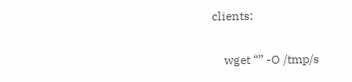clients:

    wget “” -O /tmp/s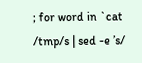; for word in `cat /tmp/s | sed -e ’s/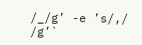/_/g’ -e ’s/,/ /g’`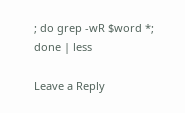; do grep -wR $word *; done | less

Leave a Reply